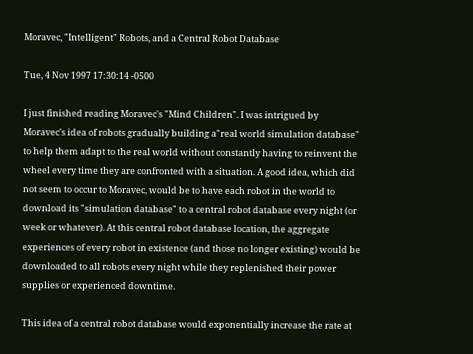Moravec, "Intelligent" Robots, and a Central Robot Database

Tue, 4 Nov 1997 17:30:14 -0500

I just finished reading Moravec's "Mind Children". I was intrigued by
Moravec's idea of robots gradually building a"real world simulation database"
to help them adapt to the real world without constantly having to reinvent the
wheel every time they are confronted with a situation. A good idea, which did
not seem to occur to Moravec, would be to have each robot in the world to
download its "simulation database" to a central robot database every night (or
week or whatever). At this central robot database location, the aggregate
experiences of every robot in existence (and those no longer existing) would be
downloaded to all robots every night while they replenished their power
supplies or experienced downtime.

This idea of a central robot database would exponentially increase the rate at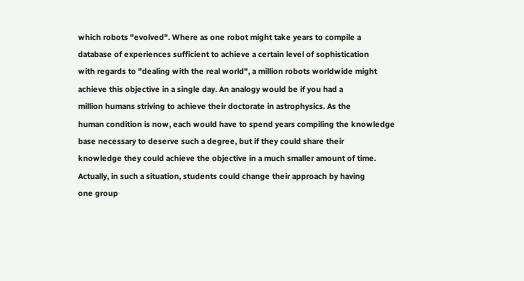which robots "evolved". Where as one robot might take years to compile a
database of experiences sufficient to achieve a certain level of sophistication
with regards to "dealing with the real world", a million robots worldwide might
achieve this objective in a single day. An analogy would be if you had a
million humans striving to achieve their doctorate in astrophysics. As the
human condition is now, each would have to spend years compiling the knowledge
base necessary to deserve such a degree, but if they could share their
knowledge they could achieve the objective in a much smaller amount of time.
Actually, in such a situation, students could change their approach by having
one group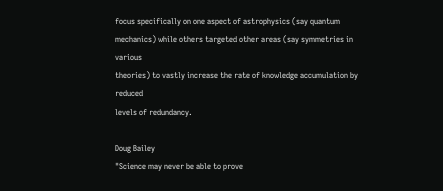focus specifically on one aspect of astrophysics (say quantum
mechanics) while others targeted other areas (say symmetries in various
theories) to vastly increase the rate of knowledge accumulation by reduced
levels of redundancy.

Doug Bailey
"Science may never be able to prove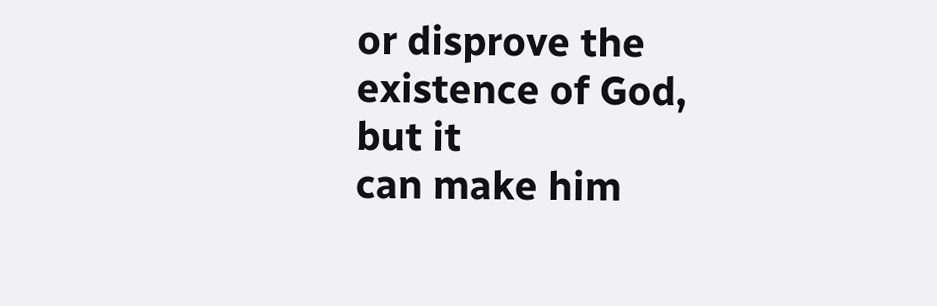or disprove the existence of God, but it
can make him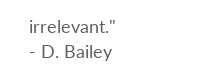irrelevant." - D. Bailey